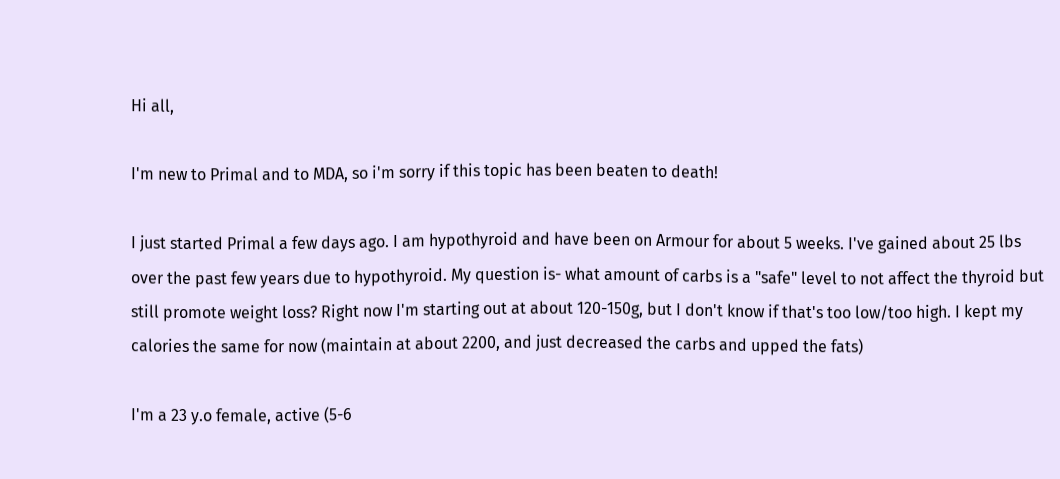Hi all,

I'm new to Primal and to MDA, so i'm sorry if this topic has been beaten to death!

I just started Primal a few days ago. I am hypothyroid and have been on Armour for about 5 weeks. I've gained about 25 lbs over the past few years due to hypothyroid. My question is- what amount of carbs is a "safe" level to not affect the thyroid but still promote weight loss? Right now I'm starting out at about 120-150g, but I don't know if that's too low/too high. I kept my calories the same for now (maintain at about 2200, and just decreased the carbs and upped the fats)

I'm a 23 y.o female, active (5-6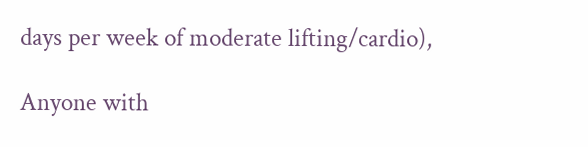days per week of moderate lifting/cardio),

Anyone with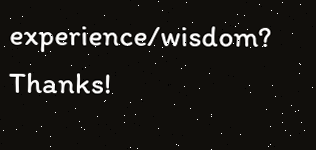experience/wisdom? Thanks!